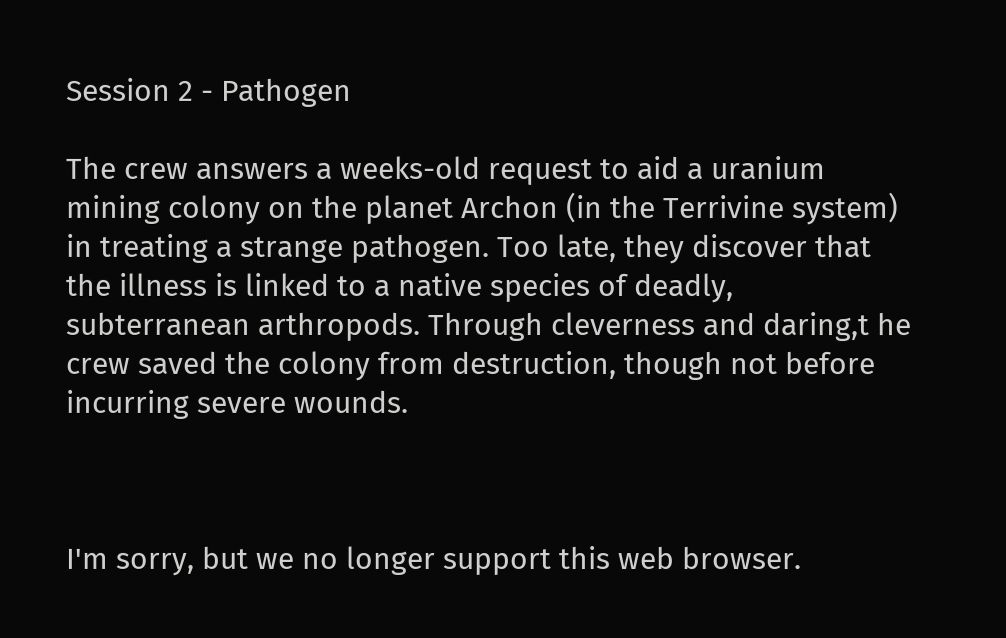Session 2 - Pathogen

The crew answers a weeks-old request to aid a uranium mining colony on the planet Archon (in the Terrivine system) in treating a strange pathogen. Too late, they discover that the illness is linked to a native species of deadly, subterranean arthropods. Through cleverness and daring,t he crew saved the colony from destruction, though not before incurring severe wounds.



I'm sorry, but we no longer support this web browser.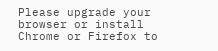Please upgrade your browser or install Chrome or Firefox to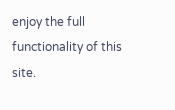enjoy the full functionality of this site.